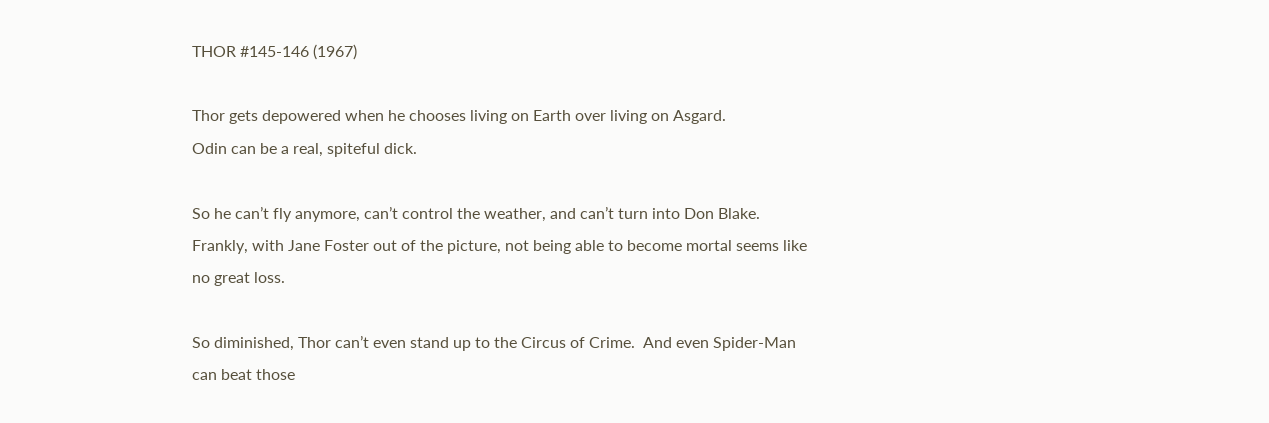THOR #145-146 (1967)

Thor gets depowered when he chooses living on Earth over living on Asgard.
Odin can be a real, spiteful dick.

So he can’t fly anymore, can’t control the weather, and can’t turn into Don Blake.  Frankly, with Jane Foster out of the picture, not being able to become mortal seems like no great loss.

So diminished, Thor can’t even stand up to the Circus of Crime.  And even Spider-Man can beat those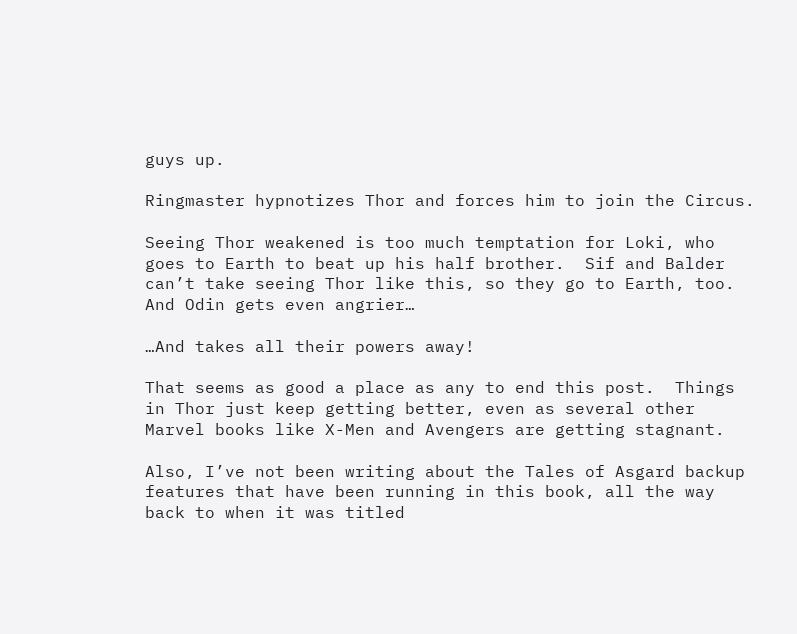guys up.

Ringmaster hypnotizes Thor and forces him to join the Circus.

Seeing Thor weakened is too much temptation for Loki, who goes to Earth to beat up his half brother.  Sif and Balder can’t take seeing Thor like this, so they go to Earth, too.  And Odin gets even angrier…

…And takes all their powers away!

That seems as good a place as any to end this post.  Things in Thor just keep getting better, even as several other Marvel books like X-Men and Avengers are getting stagnant.

Also, I’ve not been writing about the Tales of Asgard backup features that have been running in this book, all the way back to when it was titled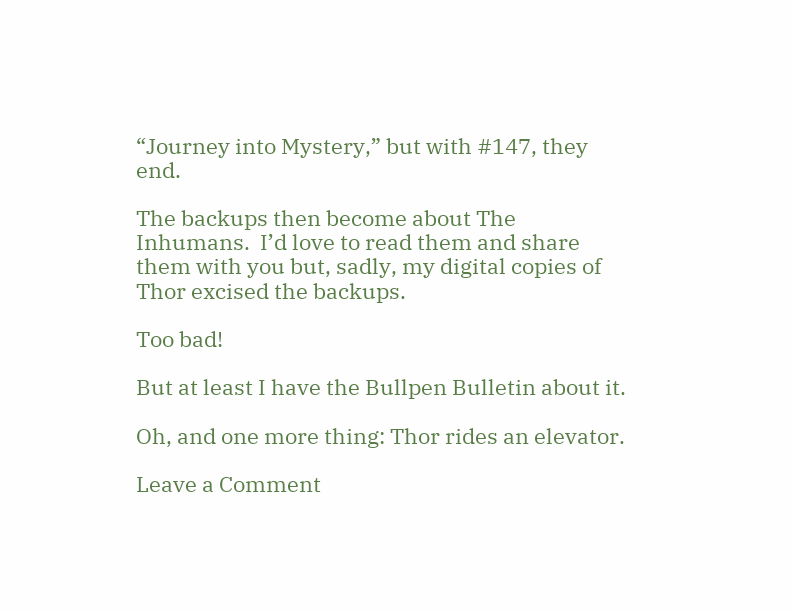“Journey into Mystery,” but with #147, they end.

The backups then become about The Inhumans.  I’d love to read them and share them with you but, sadly, my digital copies of Thor excised the backups.

Too bad!

But at least I have the Bullpen Bulletin about it.

Oh, and one more thing: Thor rides an elevator.

Leave a Comment